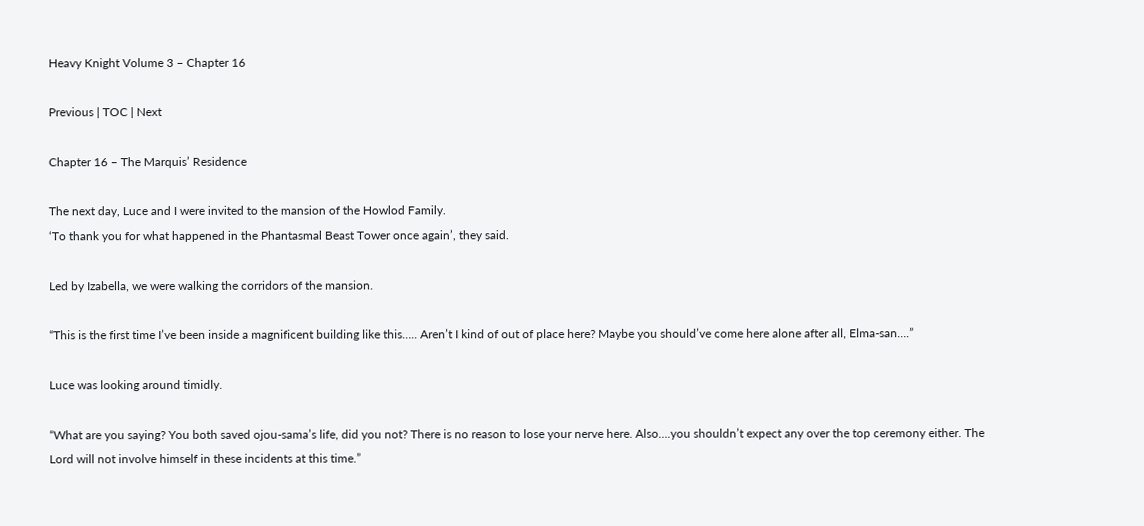Heavy Knight Volume 3 – Chapter 16

Previous | TOC | Next

Chapter 16 – The Marquis’ Residence

The next day, Luce and I were invited to the mansion of the Howlod Family.
‘To thank you for what happened in the Phantasmal Beast Tower once again’, they said.

Led by Izabella, we were walking the corridors of the mansion.

“This is the first time I’ve been inside a magnificent building like this….. Aren’t I kind of out of place here? Maybe you should’ve come here alone after all, Elma-san….”

Luce was looking around timidly.

“What are you saying? You both saved ojou-sama’s life, did you not? There is no reason to lose your nerve here. Also….you shouldn’t expect any over the top ceremony either. The Lord will not involve himself in these incidents at this time.”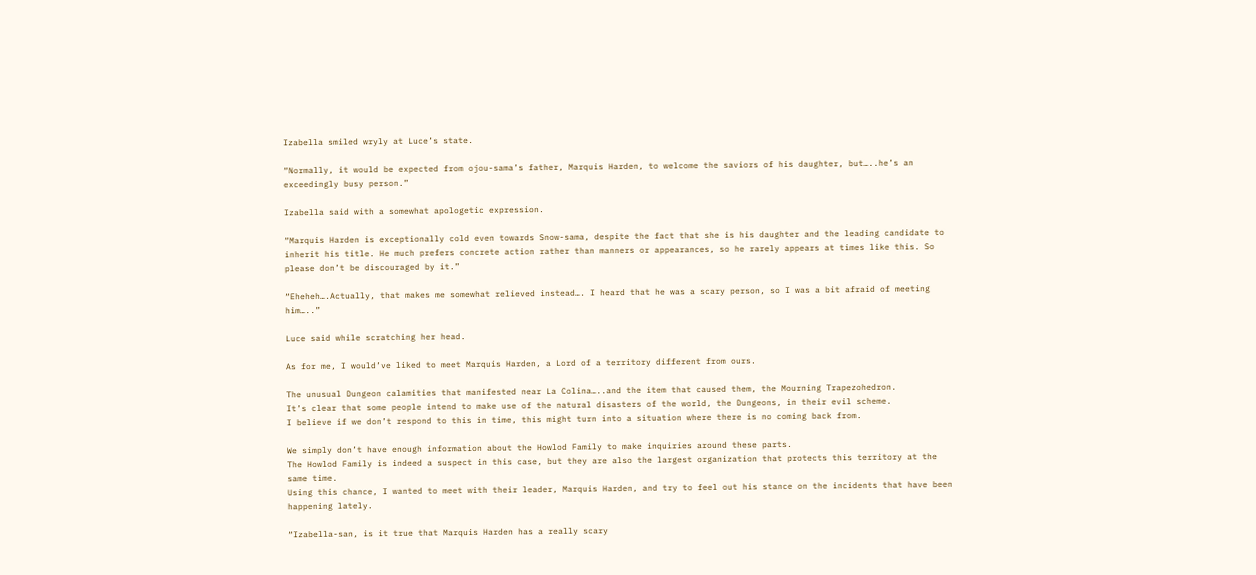Izabella smiled wryly at Luce’s state.

“Normally, it would be expected from ojou-sama’s father, Marquis Harden, to welcome the saviors of his daughter, but…..he’s an exceedingly busy person.”

Izabella said with a somewhat apologetic expression.

“Marquis Harden is exceptionally cold even towards Snow-sama, despite the fact that she is his daughter and the leading candidate to inherit his title. He much prefers concrete action rather than manners or appearances, so he rarely appears at times like this. So please don’t be discouraged by it.”

“Eheheh….Actually, that makes me somewhat relieved instead…. I heard that he was a scary person, so I was a bit afraid of meeting him…..”

Luce said while scratching her head.

As for me, I would’ve liked to meet Marquis Harden, a Lord of a territory different from ours.

The unusual Dungeon calamities that manifested near La Colina…..and the item that caused them, the Mourning Trapezohedron.
It’s clear that some people intend to make use of the natural disasters of the world, the Dungeons, in their evil scheme.
I believe if we don’t respond to this in time, this might turn into a situation where there is no coming back from.

We simply don’t have enough information about the Howlod Family to make inquiries around these parts.
The Howlod Family is indeed a suspect in this case, but they are also the largest organization that protects this territory at the same time.
Using this chance, I wanted to meet with their leader, Marquis Harden, and try to feel out his stance on the incidents that have been happening lately.

“Izabella-san, is it true that Marquis Harden has a really scary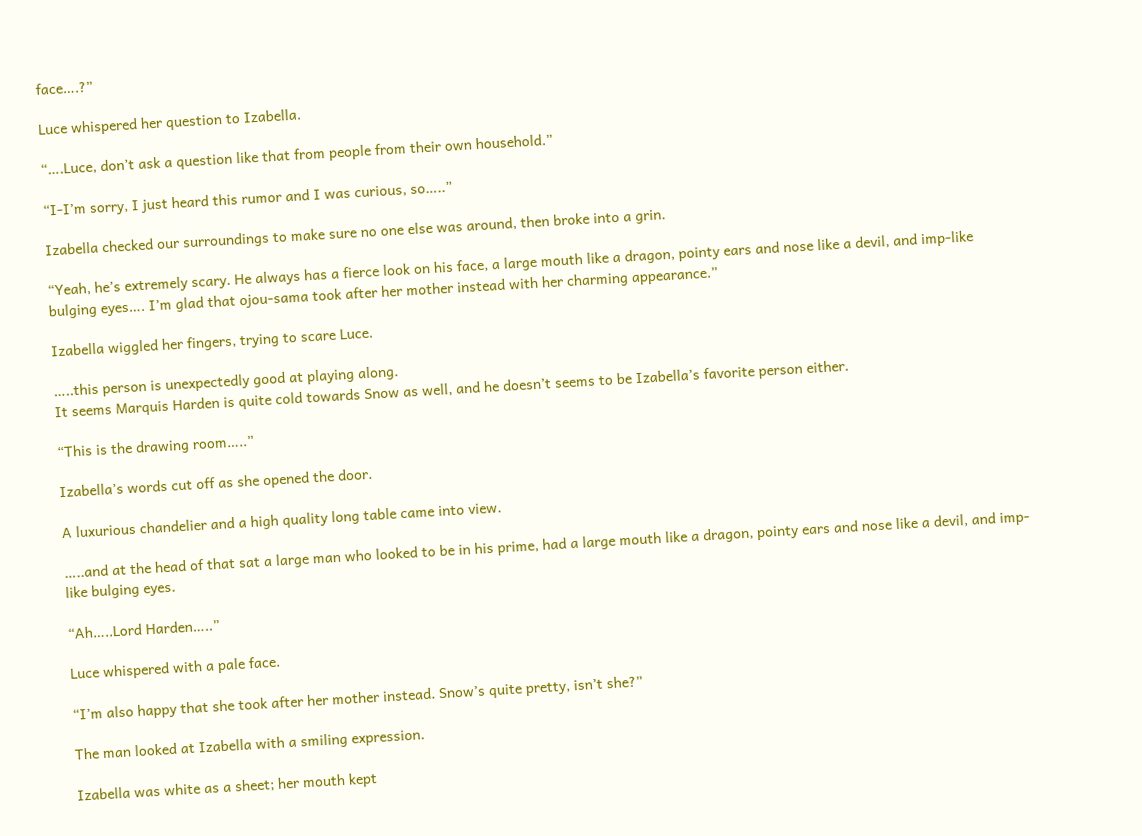face….?”

Luce whispered her question to Izabella.

“….Luce, don’t ask a question like that from people from their own household.”

“I-I’m sorry, I just heard this rumor and I was curious, so…..”

Izabella checked our surroundings to make sure no one else was around, then broke into a grin.

“Yeah, he’s extremely scary. He always has a fierce look on his face, a large mouth like a dragon, pointy ears and nose like a devil, and imp-like bulging eyes…. I’m glad that ojou-sama took after her mother instead with her charming appearance.”

Izabella wiggled her fingers, trying to scare Luce.

…..this person is unexpectedly good at playing along.
It seems Marquis Harden is quite cold towards Snow as well, and he doesn’t seems to be Izabella’s favorite person either.

“This is the drawing room…..”

Izabella’s words cut off as she opened the door.

A luxurious chandelier and a high quality long table came into view.

…..and at the head of that sat a large man who looked to be in his prime, had a large mouth like a dragon, pointy ears and nose like a devil, and imp-like bulging eyes.

“Ah…..Lord Harden…..”

Luce whispered with a pale face.

“I’m also happy that she took after her mother instead. Snow’s quite pretty, isn’t she?”

The man looked at Izabella with a smiling expression.

Izabella was white as a sheet; her mouth kept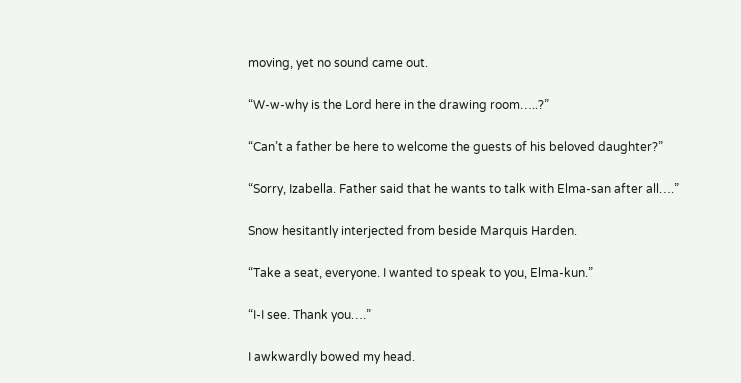moving, yet no sound came out.

“W-w-why is the Lord here in the drawing room…..?”

“Can’t a father be here to welcome the guests of his beloved daughter?”

“Sorry, Izabella. Father said that he wants to talk with Elma-san after all….”

Snow hesitantly interjected from beside Marquis Harden.

“Take a seat, everyone. I wanted to speak to you, Elma-kun.”

“I-I see. Thank you….”

I awkwardly bowed my head.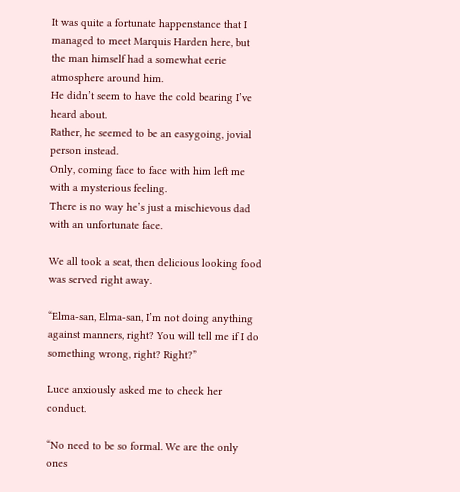It was quite a fortunate happenstance that I managed to meet Marquis Harden here, but the man himself had a somewhat eerie atmosphere around him.
He didn’t seem to have the cold bearing I’ve heard about.
Rather, he seemed to be an easygoing, jovial person instead.
Only, coming face to face with him left me with a mysterious feeling.
There is no way he’s just a mischievous dad with an unfortunate face.

We all took a seat, then delicious looking food was served right away.

“Elma-san, Elma-san, I’m not doing anything against manners, right? You will tell me if I do something wrong, right? Right?”

Luce anxiously asked me to check her conduct.

“No need to be so formal. We are the only ones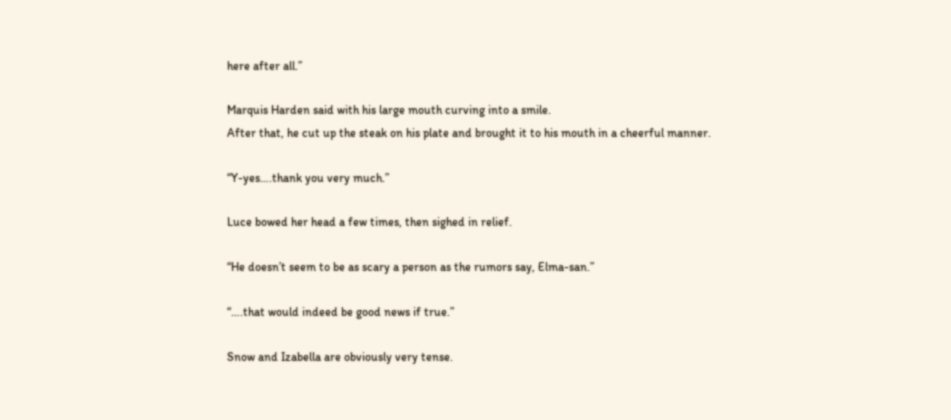here after all.”

Marquis Harden said with his large mouth curving into a smile.
After that, he cut up the steak on his plate and brought it to his mouth in a cheerful manner.

“Y-yes….thank you very much.”

Luce bowed her head a few times, then sighed in relief.

“He doesn’t seem to be as scary a person as the rumors say, Elma-san.”

“….that would indeed be good news if true.”

Snow and Izabella are obviously very tense.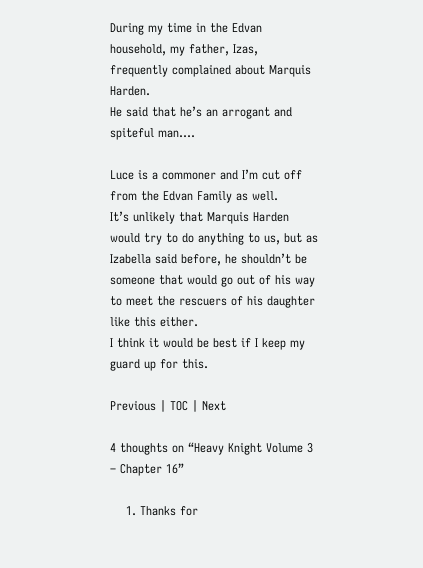During my time in the Edvan household, my father, Izas, frequently complained about Marquis Harden.
He said that he’s an arrogant and spiteful man….

Luce is a commoner and I’m cut off from the Edvan Family as well.
It’s unlikely that Marquis Harden would try to do anything to us, but as Izabella said before, he shouldn’t be someone that would go out of his way to meet the rescuers of his daughter like this either.
I think it would be best if I keep my guard up for this.

Previous | TOC | Next

4 thoughts on “Heavy Knight Volume 3 – Chapter 16”

    1. Thanks for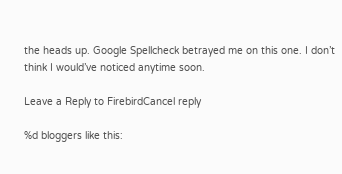the heads up. Google Spellcheck betrayed me on this one. I don’t think I would’ve noticed anytime soon.

Leave a Reply to FirebirdCancel reply

%d bloggers like this: